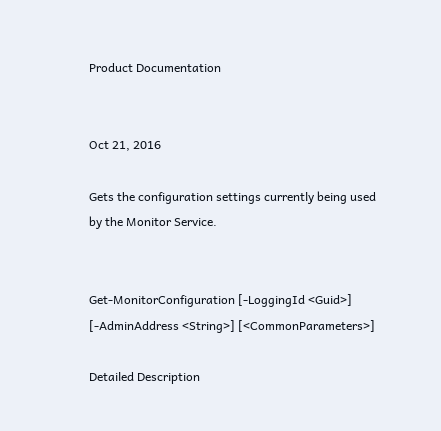Product Documentation


Oct 21, 2016

Gets the configuration settings currently being used by the Monitor Service.


Get-MonitorConfiguration [-LoggingId <Guid>] [-AdminAddress <String>] [<CommonParameters>]

Detailed Description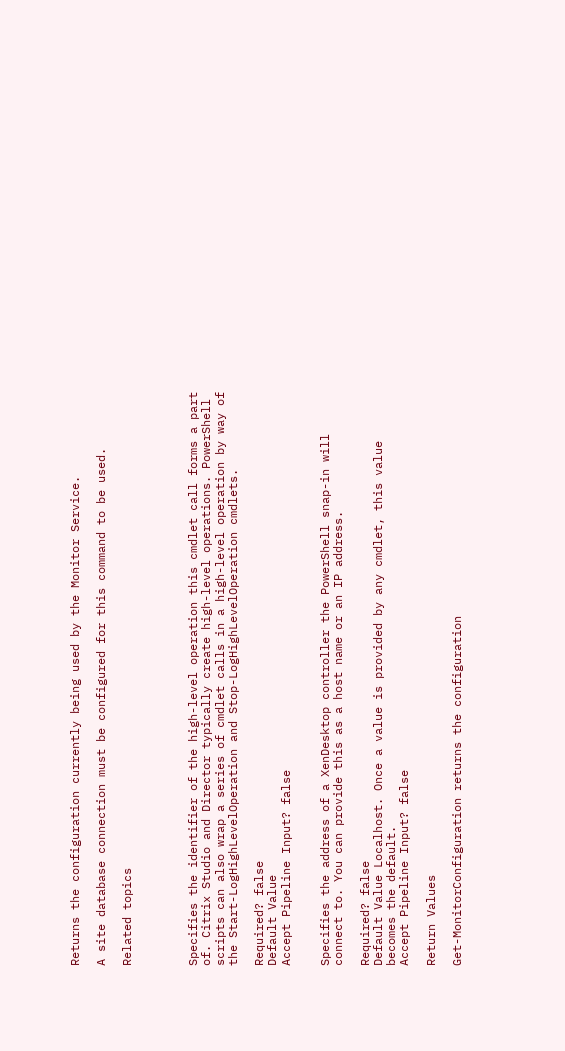Returns the configuration currently being used by the Monitor Service.

A site database connection must be configured for this command to be used.

Related topics




Specifies the identifier of the high-level operation this cmdlet call forms a part of. Citrix Studio and Director typically create high-level operations. PowerShell scripts can also wrap a series of cmdlet calls in a high-level operation by way of the Start-LogHighLevelOperation and Stop-LogHighLevelOperation cmdlets.

Required? false
Default Value
Accept Pipeline Input? false


Specifies the address of a XenDesktop controller the PowerShell snap-in will connect to. You can provide this as a host name or an IP address.

Required? false
Default Value Localhost. Once a value is provided by any cmdlet, this value becomes the default.
Accept Pipeline Input? false

Return Values

Get-MonitorConfiguration returns the configuration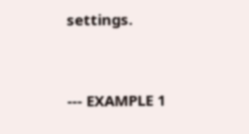settings.


--- EXAMPLE 1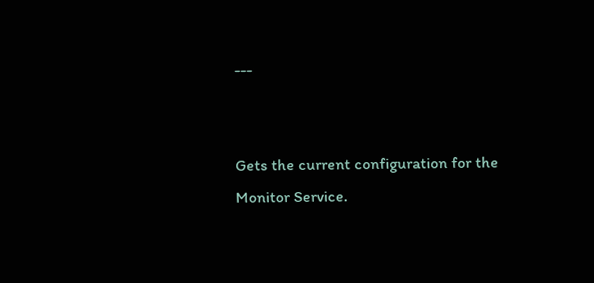---


Gets the current configuration for the Monitor Service.